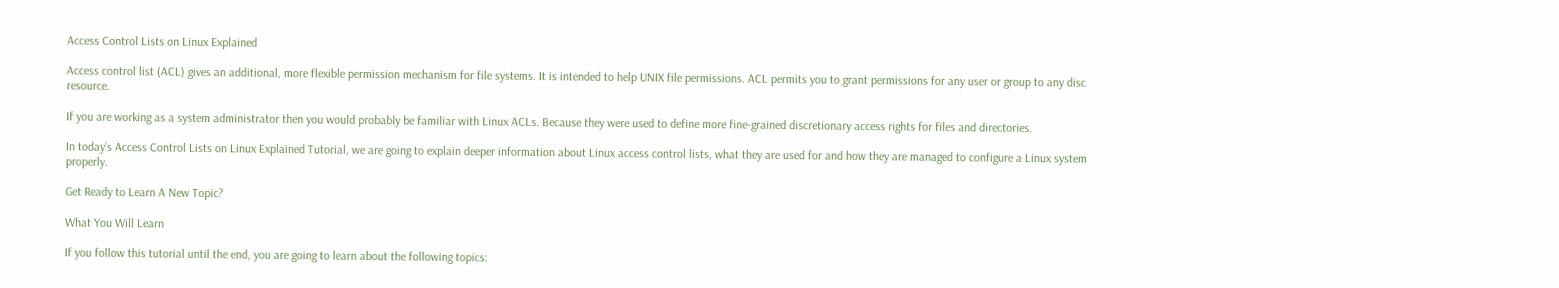Access Control Lists on Linux Explained

Access control list (ACL) gives an additional, more flexible permission mechanism for file systems. It is intended to help UNIX file permissions. ACL permits you to grant permissions for any user or group to any disc resource.

If you are working as a system administrator then you would probably be familiar with Linux ACLs. Because they were used to define more fine-grained discretionary access rights for files and directories.

In today’s Access Control Lists on Linux Explained Tutorial, we are going to explain deeper information about Linux access control lists, what they are used for and how they are managed to configure a Linux system properly.

Get Ready to Learn A New Topic?

What You Will Learn

If you follow this tutorial until the end, you are going to learn about the following topics: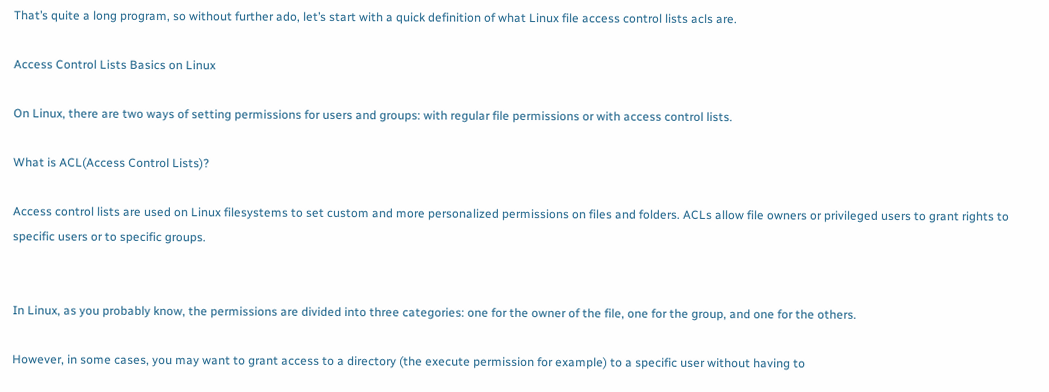That’s quite a long program, so without further ado, let’s start with a quick definition of what Linux file access control lists acls are.

Access Control Lists Basics on Linux

On Linux, there are two ways of setting permissions for users and groups: with regular file permissions or with access control lists.

What is ACL(Access Control Lists)?

Access control lists are used on Linux filesystems to set custom and more personalized permissions on files and folders. ACLs allow file owners or privileged users to grant rights to specific users or to specific groups.


In Linux, as you probably know, the permissions are divided into three categories: one for the owner of the file, one for the group, and one for the others.

However, in some cases, you may want to grant access to a directory (the execute permission for example) to a specific user without having to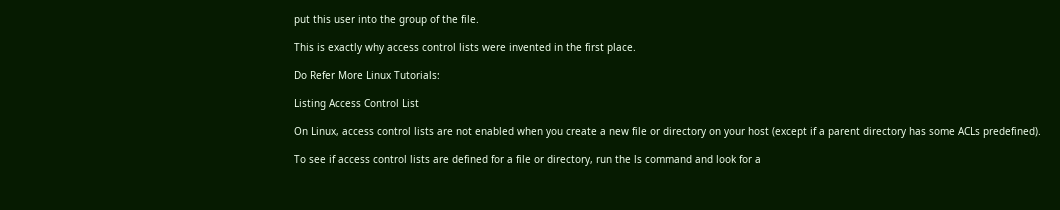put this user into the group of the file.

This is exactly why access control lists were invented in the first place.

Do Refer More Linux Tutorials:

Listing Access Control List

On Linux, access control lists are not enabled when you create a new file or directory on your host (except if a parent directory has some ACLs predefined).

To see if access control lists are defined for a file or directory, run the ls command and look for a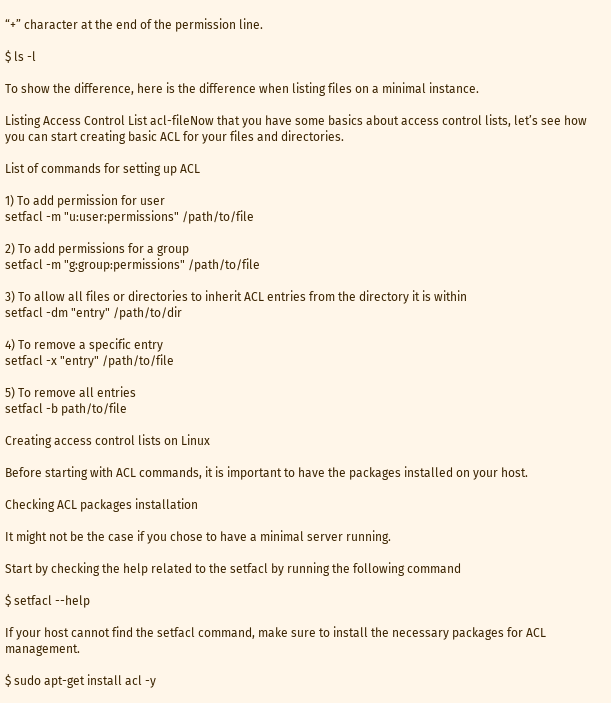“+” character at the end of the permission line.

$ ls -l

To show the difference, here is the difference when listing files on a minimal instance.

Listing Access Control List acl-fileNow that you have some basics about access control lists, let’s see how you can start creating basic ACL for your files and directories.

List of commands for setting up ACL

1) To add permission for user
setfacl -m "u:user:permissions" /path/to/file

2) To add permissions for a group
setfacl -m "g:group:permissions" /path/to/file

3) To allow all files or directories to inherit ACL entries from the directory it is within
setfacl -dm "entry" /path/to/dir

4) To remove a specific entry
setfacl -x "entry" /path/to/file

5) To remove all entries
setfacl -b path/to/file

Creating access control lists on Linux

Before starting with ACL commands, it is important to have the packages installed on your host.

Checking ACL packages installation

It might not be the case if you chose to have a minimal server running.

Start by checking the help related to the setfacl by running the following command

$ setfacl --help

If your host cannot find the setfacl command, make sure to install the necessary packages for ACL management.

$ sudo apt-get install acl -y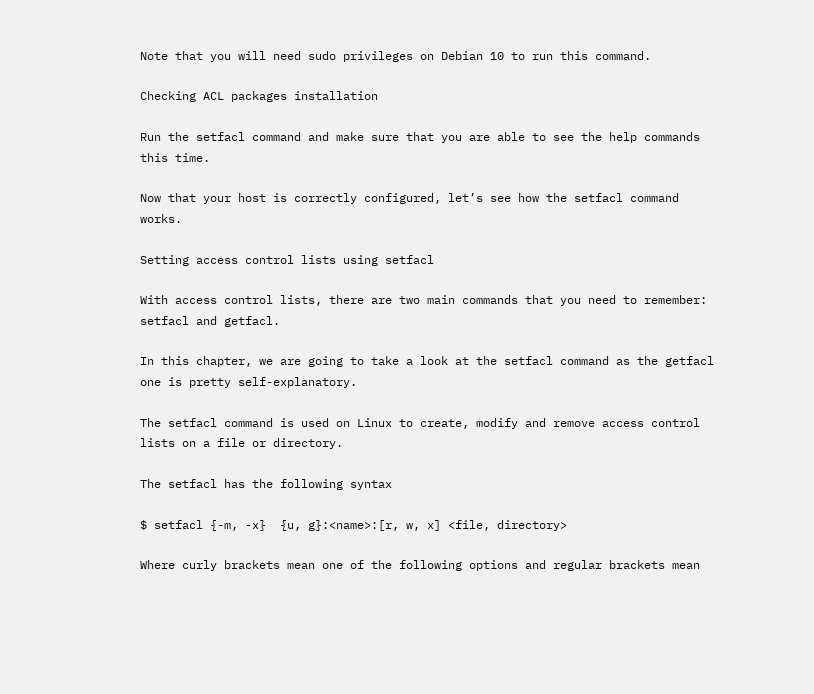Note that you will need sudo privileges on Debian 10 to run this command.

Checking ACL packages installation

Run the setfacl command and make sure that you are able to see the help commands this time.

Now that your host is correctly configured, let’s see how the setfacl command works.

Setting access control lists using setfacl

With access control lists, there are two main commands that you need to remember: setfacl and getfacl.

In this chapter, we are going to take a look at the setfacl command as the getfacl one is pretty self-explanatory.

The setfacl command is used on Linux to create, modify and remove access control lists on a file or directory.

The setfacl has the following syntax

$ setfacl {-m, -x}  {u, g}:<name>:[r, w, x] <file, directory>

Where curly brackets mean one of the following options and regular brackets mean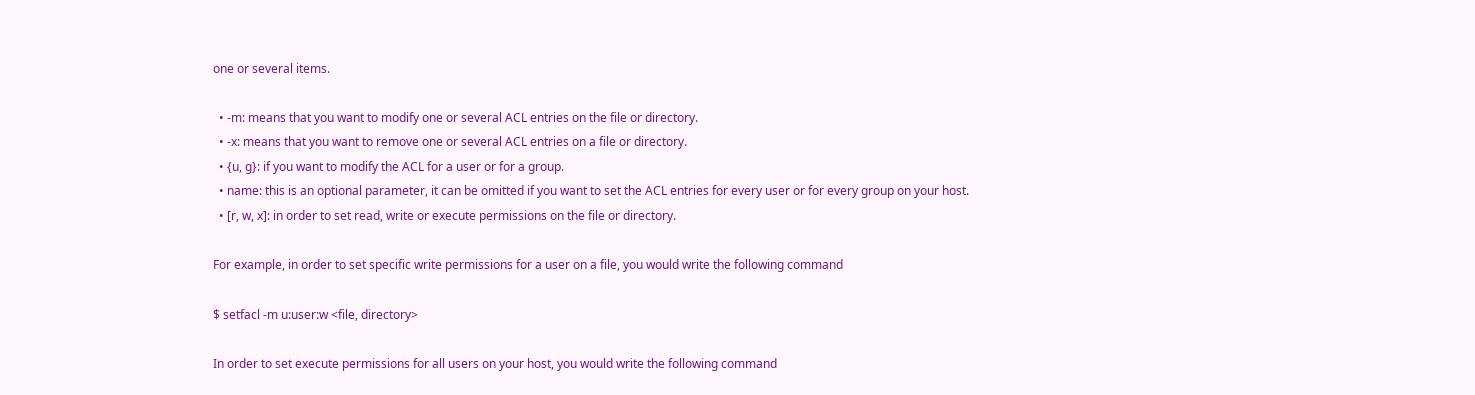one or several items.

  • -m: means that you want to modify one or several ACL entries on the file or directory.
  • -x: means that you want to remove one or several ACL entries on a file or directory.
  • {u, g}: if you want to modify the ACL for a user or for a group.
  • name: this is an optional parameter, it can be omitted if you want to set the ACL entries for every user or for every group on your host.
  • [r, w, x]: in order to set read, write or execute permissions on the file or directory.

For example, in order to set specific write permissions for a user on a file, you would write the following command

$ setfacl -m u:user:w <file, directory>

In order to set execute permissions for all users on your host, you would write the following command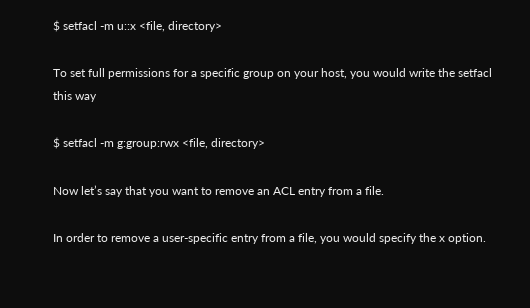$ setfacl -m u::x <file, directory>

To set full permissions for a specific group on your host, you would write the setfacl this way

$ setfacl -m g:group:rwx <file, directory>

Now let’s say that you want to remove an ACL entry from a file.

In order to remove a user-specific entry from a file, you would specify the x option.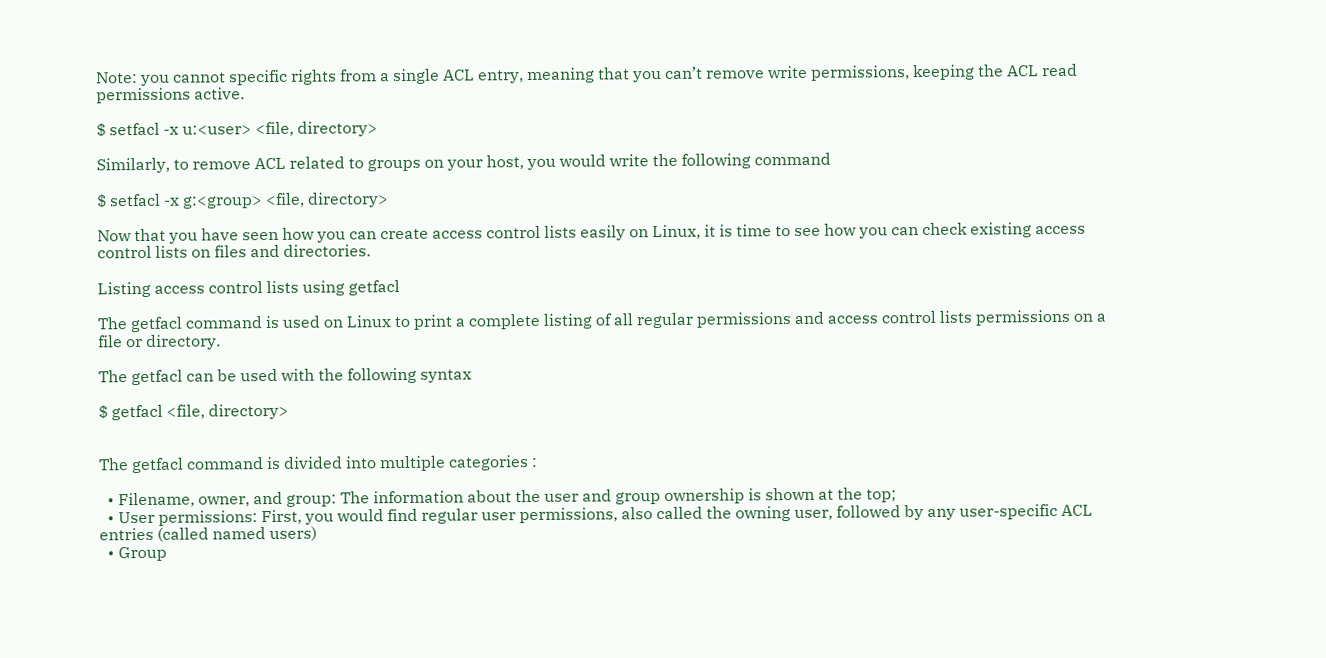Note: you cannot specific rights from a single ACL entry, meaning that you can’t remove write permissions, keeping the ACL read permissions active.

$ setfacl -x u:<user> <file, directory>

Similarly, to remove ACL related to groups on your host, you would write the following command

$ setfacl -x g:<group> <file, directory>

Now that you have seen how you can create access control lists easily on Linux, it is time to see how you can check existing access control lists on files and directories.

Listing access control lists using getfacl

The getfacl command is used on Linux to print a complete listing of all regular permissions and access control lists permissions on a file or directory.

The getfacl can be used with the following syntax

$ getfacl <file, directory>


The getfacl command is divided into multiple categories :

  • Filename, owner, and group: The information about the user and group ownership is shown at the top;
  • User permissions: First, you would find regular user permissions, also called the owning user, followed by any user-specific ACL entries (called named users)
  • Group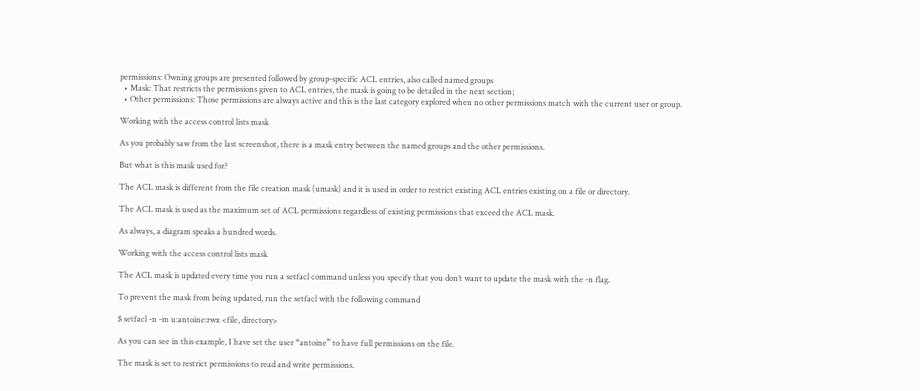permissions: Owning groups are presented followed by group-specific ACL entries, also called named groups
  • Mask: That restricts the permissions given to ACL entries, the mask is going to be detailed in the next section;
  • Other permissions: Those permissions are always active and this is the last category explored when no other permissions match with the current user or group.

Working with the access control lists mask

As you probably saw from the last screenshot, there is a mask entry between the named groups and the other permissions.

But what is this mask used for?

The ACL mask is different from the file creation mask (umask) and it is used in order to restrict existing ACL entries existing on a file or directory.

The ACL mask is used as the maximum set of ACL permissions regardless of existing permissions that exceed the ACL mask.

As always, a diagram speaks a hundred words.

Working with the access control lists mask

The ACL mask is updated every time you run a setfacl command unless you specify that you don’t want to update the mask with the -n flag.

To prevent the mask from being updated, run the setfacl with the following command

$ setfacl -n -m u:antoine:rwx <file, directory>

As you can see in this example, I have set the user “antoine” to have full permissions on the file.

The mask is set to restrict permissions to read and write permissions.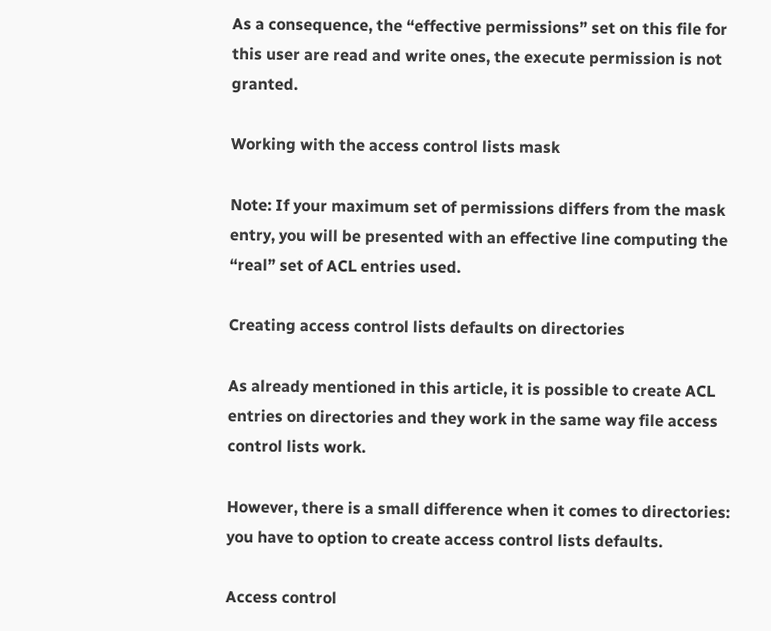As a consequence, the “effective permissions” set on this file for this user are read and write ones, the execute permission is not granted.

Working with the access control lists mask

Note: If your maximum set of permissions differs from the mask entry, you will be presented with an effective line computing the “real” set of ACL entries used.

Creating access control lists defaults on directories

As already mentioned in this article, it is possible to create ACL entries on directories and they work in the same way file access control lists work.

However, there is a small difference when it comes to directories: you have to option to create access control lists defaults.

Access control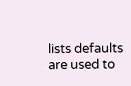lists defaults are used to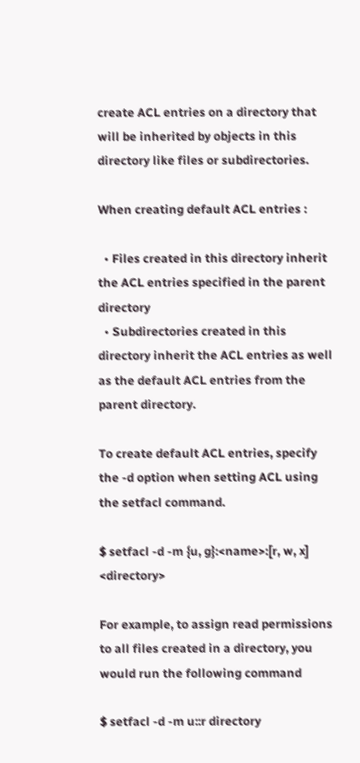create ACL entries on a directory that will be inherited by objects in this directory like files or subdirectories.

When creating default ACL entries :

  • Files created in this directory inherit the ACL entries specified in the parent directory
  • Subdirectories created in this directory inherit the ACL entries as well as the default ACL entries from the parent directory.

To create default ACL entries, specify the -d option when setting ACL using the setfacl command.

$ setfacl -d -m {u, g}:<name>:[r, w, x] <directory>

For example, to assign read permissions to all files created in a directory, you would run the following command

$ setfacl -d -m u::r directory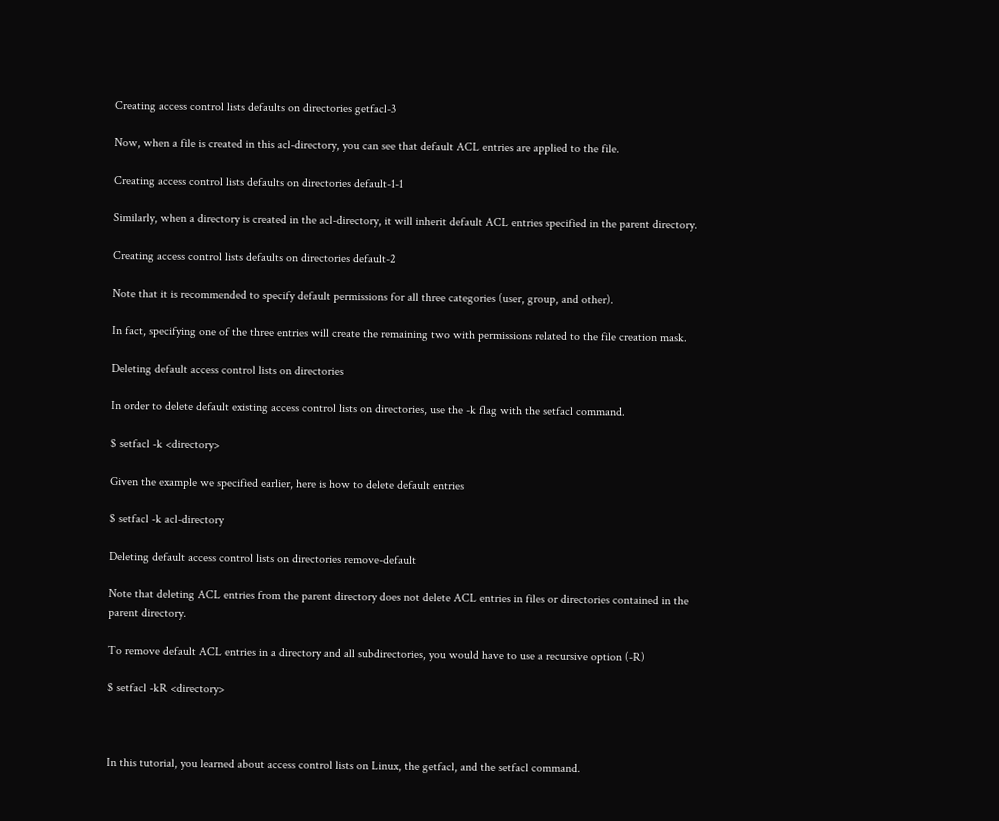Creating access control lists defaults on directories getfacl-3

Now, when a file is created in this acl-directory, you can see that default ACL entries are applied to the file.

Creating access control lists defaults on directories default-1-1

Similarly, when a directory is created in the acl-directory, it will inherit default ACL entries specified in the parent directory.

Creating access control lists defaults on directories default-2

Note that it is recommended to specify default permissions for all three categories (user, group, and other).

In fact, specifying one of the three entries will create the remaining two with permissions related to the file creation mask.

Deleting default access control lists on directories

In order to delete default existing access control lists on directories, use the -k flag with the setfacl command.

$ setfacl -k <directory>

Given the example we specified earlier, here is how to delete default entries

$ setfacl -k acl-directory

Deleting default access control lists on directories remove-default

Note that deleting ACL entries from the parent directory does not delete ACL entries in files or directories contained in the parent directory.

To remove default ACL entries in a directory and all subdirectories, you would have to use a recursive option (-R)

$ setfacl -kR <directory>



In this tutorial, you learned about access control lists on Linux, the getfacl, and the setfacl command.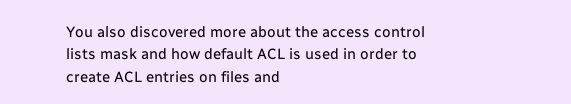You also discovered more about the access control lists mask and how default ACL is used in order to create ACL entries on files and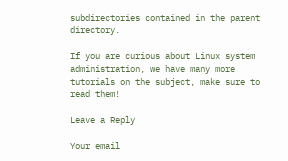subdirectories contained in the parent directory.

If you are curious about Linux system administration, we have many more tutorials on the subject, make sure to read them!

Leave a Reply

Your email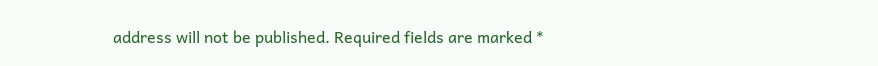address will not be published. Required fields are marked *